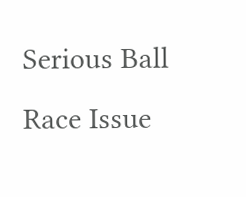Serious Ball Race Issue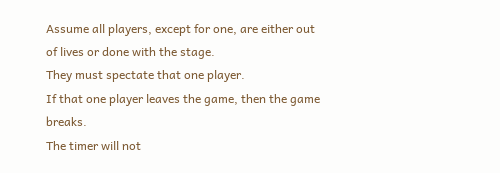Assume all players, except for one, are either out of lives or done with the stage.
They must spectate that one player.
If that one player leaves the game, then the game breaks.
The timer will not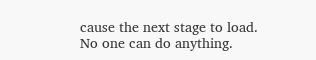cause the next stage to load.
No one can do anything.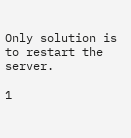Only solution is to restart the server.

1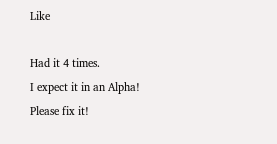Like

Had it 4 times.
I expect it in an Alpha!
Please fix it!